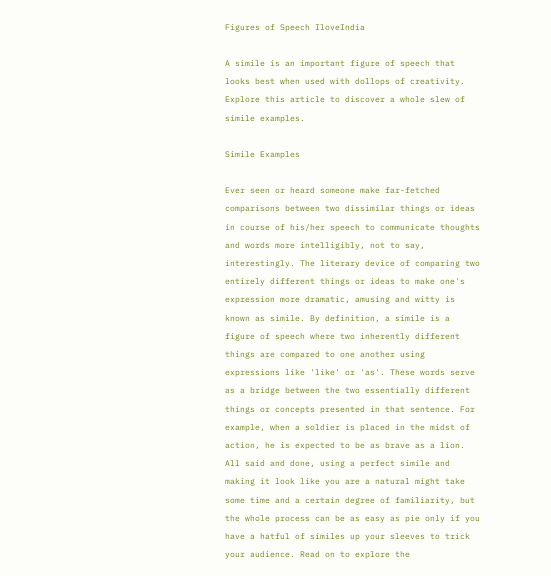Figures of Speech IloveIndia

A simile is an important figure of speech that looks best when used with dollops of creativity. Explore this article to discover a whole slew of simile examples.

Simile Examples

Ever seen or heard someone make far-fetched comparisons between two dissimilar things or ideas in course of his/her speech to communicate thoughts and words more intelligibly, not to say, interestingly. The literary device of comparing two entirely different things or ideas to make one's expression more dramatic, amusing and witty is known as simile. By definition, a simile is a figure of speech where two inherently different things are compared to one another using expressions like 'like' or 'as'. These words serve as a bridge between the two essentially different things or concepts presented in that sentence. For example, when a soldier is placed in the midst of action, he is expected to be as brave as a lion. All said and done, using a perfect simile and making it look like you are a natural might take some time and a certain degree of familiarity, but the whole process can be as easy as pie only if you have a hatful of similes up your sleeves to trick your audience. Read on to explore the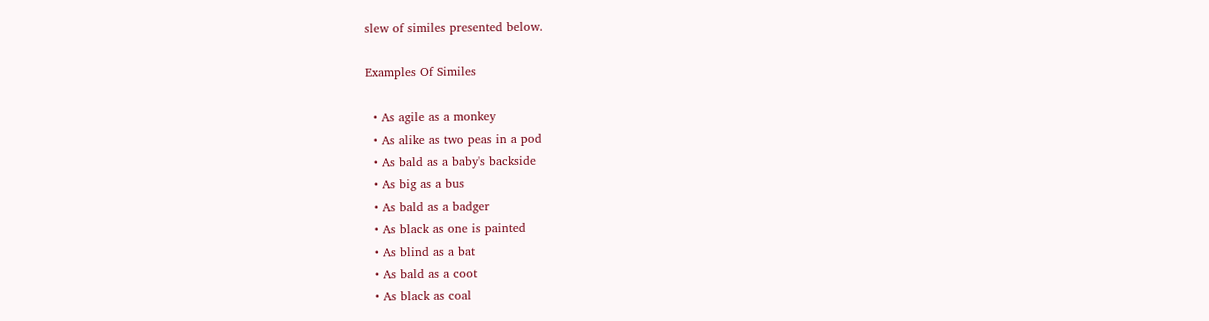slew of similes presented below.

Examples Of Similes

  • As agile as a monkey
  • As alike as two peas in a pod
  • As bald as a baby's backside
  • As big as a bus
  • As bald as a badger
  • As black as one is painted
  • As blind as a bat
  • As bald as a coot
  • As black as coal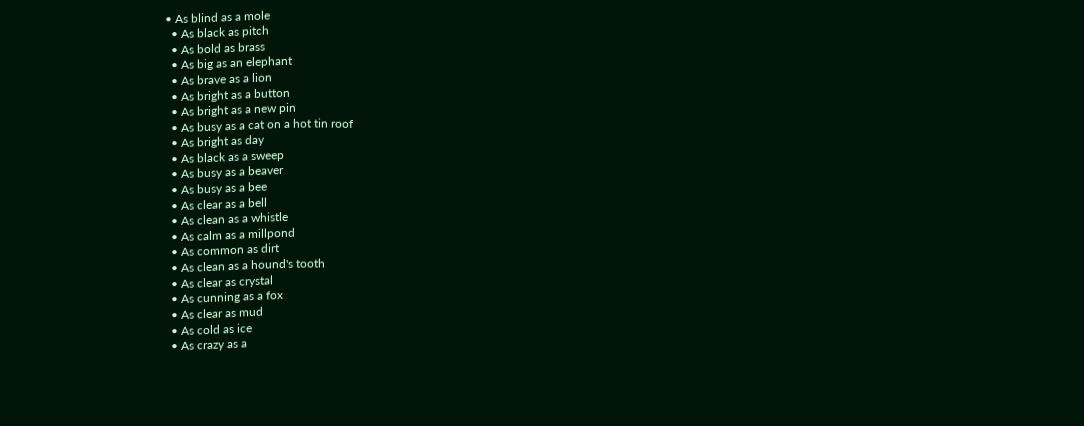• As blind as a mole
  • As black as pitch
  • As bold as brass
  • As big as an elephant
  • As brave as a lion
  • As bright as a button
  • As bright as a new pin
  • As busy as a cat on a hot tin roof
  • As bright as day
  • As black as a sweep
  • As busy as a beaver
  • As busy as a bee
  • As clear as a bell
  • As clean as a whistle
  • As calm as a millpond
  • As common as dirt
  • As clean as a hound's tooth
  • As clear as crystal
  • As cunning as a fox
  • As clear as mud
  • As cold as ice
  • As crazy as a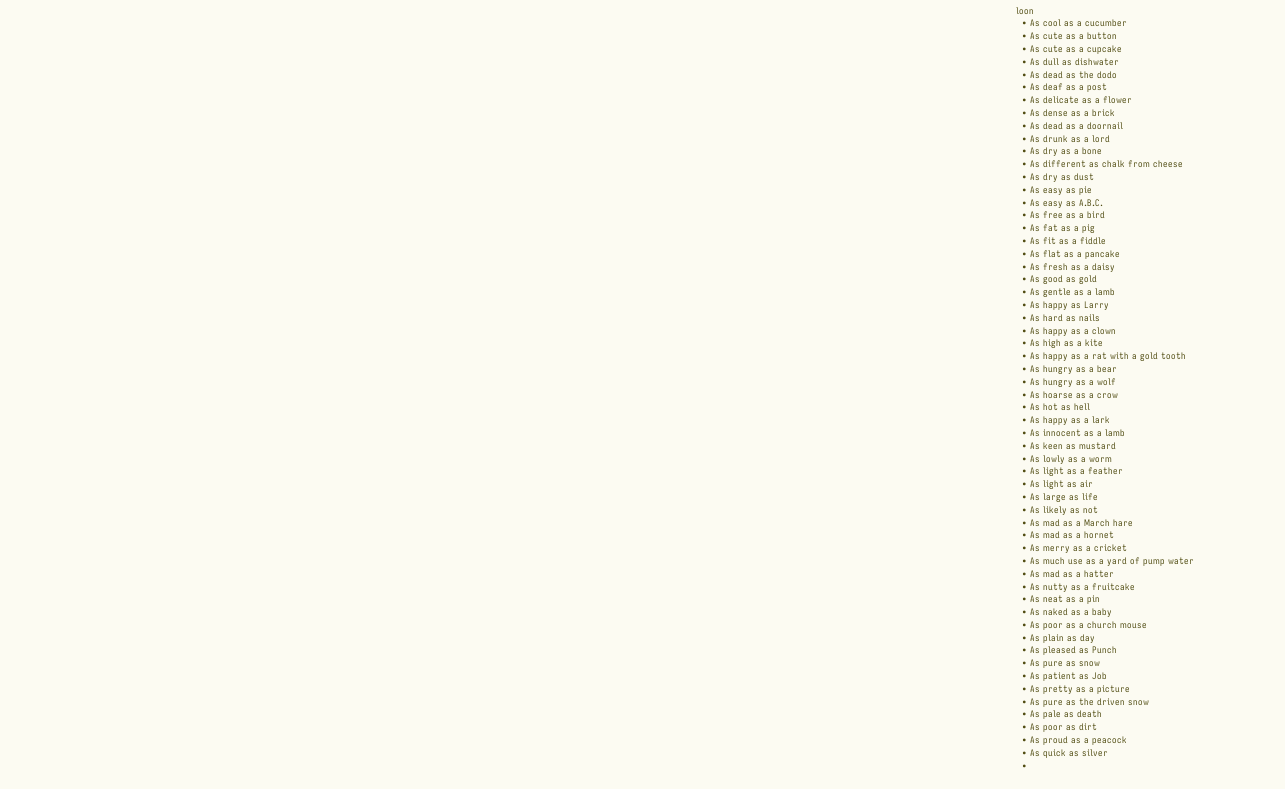loon
  • As cool as a cucumber
  • As cute as a button
  • As cute as a cupcake
  • As dull as dishwater
  • As dead as the dodo
  • As deaf as a post
  • As delicate as a flower
  • As dense as a brick
  • As dead as a doornail
  • As drunk as a lord
  • As dry as a bone
  • As different as chalk from cheese
  • As dry as dust
  • As easy as pie
  • As easy as A.B.C.
  • As free as a bird
  • As fat as a pig
  • As fit as a fiddle
  • As flat as a pancake
  • As fresh as a daisy
  • As good as gold
  • As gentle as a lamb
  • As happy as Larry
  • As hard as nails
  • As happy as a clown
  • As high as a kite
  • As happy as a rat with a gold tooth
  • As hungry as a bear
  • As hungry as a wolf
  • As hoarse as a crow
  • As hot as hell
  • As happy as a lark
  • As innocent as a lamb
  • As keen as mustard
  • As lowly as a worm
  • As light as a feather
  • As light as air
  • As large as life
  • As likely as not
  • As mad as a March hare
  • As mad as a hornet
  • As merry as a cricket
  • As much use as a yard of pump water
  • As mad as a hatter
  • As nutty as a fruitcake
  • As neat as a pin
  • As naked as a baby
  • As poor as a church mouse
  • As plain as day
  • As pleased as Punch
  • As pure as snow
  • As patient as Job
  • As pretty as a picture
  • As pure as the driven snow
  • As pale as death
  • As poor as dirt
  • As proud as a peacock
  • As quick as silver
  •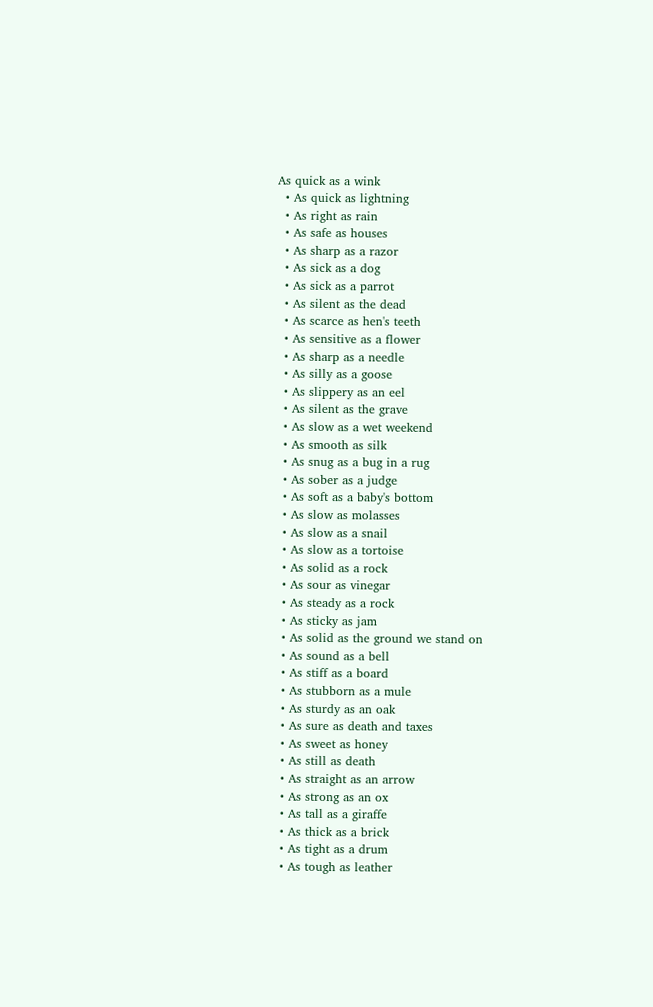As quick as a wink
  • As quick as lightning
  • As right as rain
  • As safe as houses
  • As sharp as a razor
  • As sick as a dog
  • As sick as a parrot
  • As silent as the dead
  • As scarce as hen's teeth
  • As sensitive as a flower
  • As sharp as a needle
  • As silly as a goose
  • As slippery as an eel
  • As silent as the grave
  • As slow as a wet weekend
  • As smooth as silk
  • As snug as a bug in a rug
  • As sober as a judge
  • As soft as a baby's bottom
  • As slow as molasses
  • As slow as a snail
  • As slow as a tortoise
  • As solid as a rock
  • As sour as vinegar
  • As steady as a rock
  • As sticky as jam
  • As solid as the ground we stand on
  • As sound as a bell
  • As stiff as a board
  • As stubborn as a mule
  • As sturdy as an oak
  • As sure as death and taxes
  • As sweet as honey
  • As still as death
  • As straight as an arrow
  • As strong as an ox
  • As tall as a giraffe
  • As thick as a brick
  • As tight as a drum
  • As tough as leather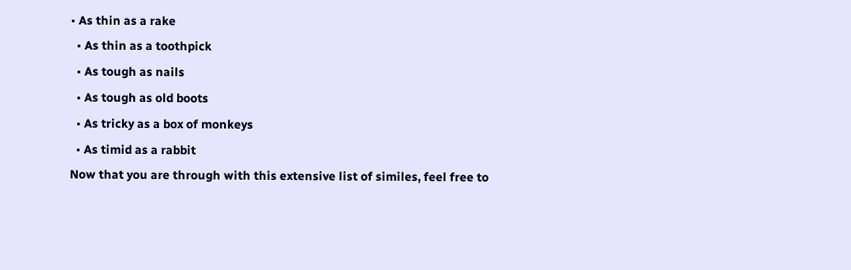• As thin as a rake
  • As thin as a toothpick
  • As tough as nails
  • As tough as old boots
  • As tricky as a box of monkeys
  • As timid as a rabbit
Now that you are through with this extensive list of similes, feel free to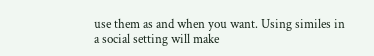use them as and when you want. Using similes in a social setting will make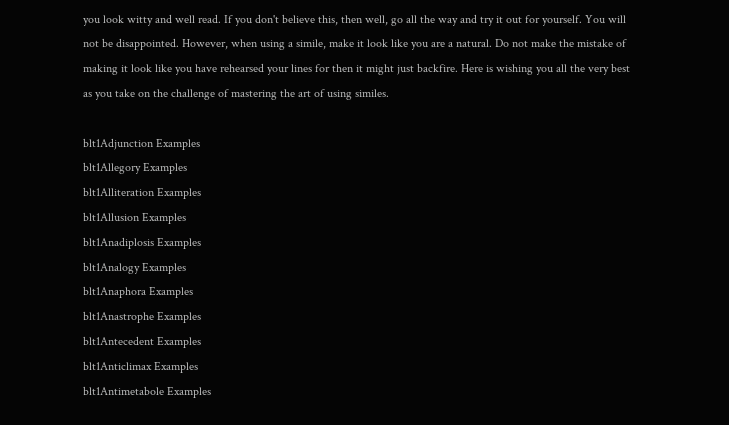you look witty and well read. If you don't believe this, then well, go all the way and try it out for yourself. You will not be disappointed. However, when using a simile, make it look like you are a natural. Do not make the mistake of making it look like you have rehearsed your lines for then it might just backfire. Here is wishing you all the very best as you take on the challenge of mastering the art of using similes.

blt1Adjunction Examples
blt1Allegory Examples
blt1Alliteration Examples
blt1Allusion Examples
blt1Anadiplosis Examples
blt1Analogy Examples
blt1Anaphora Examples
blt1Anastrophe Examples
blt1Antecedent Examples
blt1Anticlimax Examples
blt1Antimetabole Examples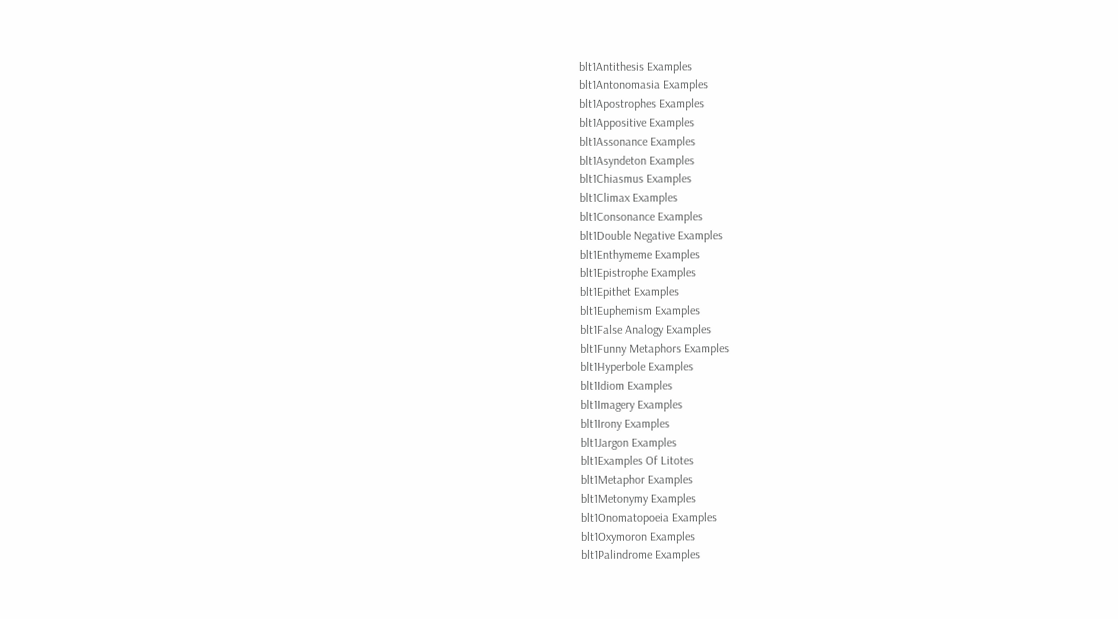blt1Antithesis Examples
blt1Antonomasia Examples
blt1Apostrophes Examples
blt1Appositive Examples
blt1Assonance Examples
blt1Asyndeton Examples
blt1Chiasmus Examples
blt1Climax Examples
blt1Consonance Examples
blt1Double Negative Examples
blt1Enthymeme Examples
blt1Epistrophe Examples
blt1Epithet Examples
blt1Euphemism Examples
blt1False Analogy Examples
blt1Funny Metaphors Examples
blt1Hyperbole Examples
blt1Idiom Examples
blt1Imagery Examples
blt1Irony Examples
blt1Jargon Examples
blt1Examples Of Litotes
blt1Metaphor Examples
blt1Metonymy Examples
blt1Onomatopoeia Examples
blt1Oxymoron Examples
blt1Palindrome Examples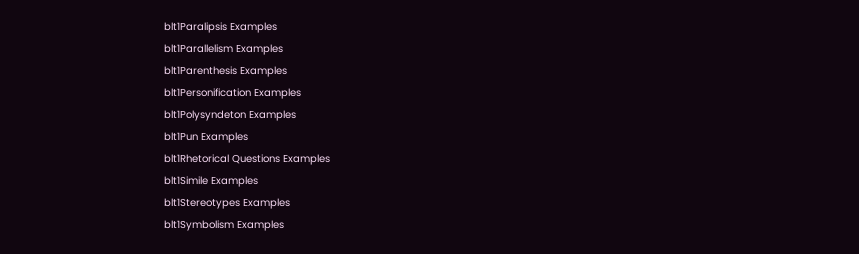blt1Paralipsis Examples
blt1Parallelism Examples
blt1Parenthesis Examples
blt1Personification Examples
blt1Polysyndeton Examples
blt1Pun Examples
blt1Rhetorical Questions Examples
blt1Simile Examples
blt1Stereotypes Examples
blt1Symbolism Examples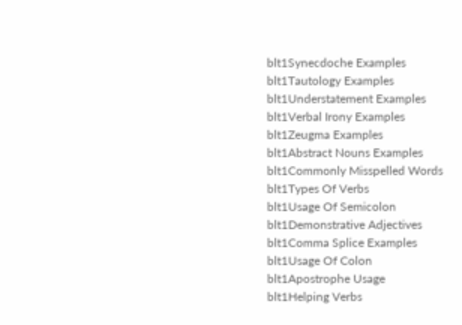blt1Synecdoche Examples
blt1Tautology Examples
blt1Understatement Examples
blt1Verbal Irony Examples
blt1Zeugma Examples
blt1Abstract Nouns Examples
blt1Commonly Misspelled Words
blt1Types Of Verbs
blt1Usage Of Semicolon
blt1Demonstrative Adjectives
blt1Comma Splice Examples
blt1Usage Of Colon
blt1Apostrophe Usage
blt1Helping Verbs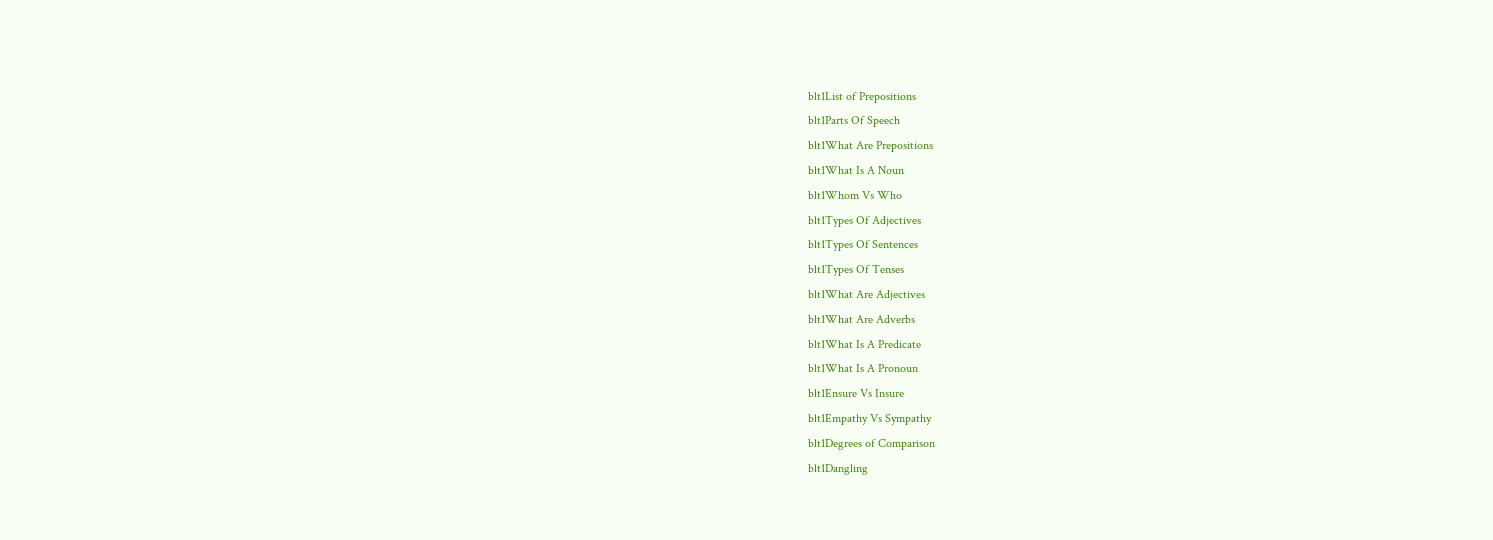blt1List of Prepositions
blt1Parts Of Speech
blt1What Are Prepositions
blt1What Is A Noun
blt1Whom Vs Who
blt1Types Of Adjectives
blt1Types Of Sentences
blt1Types Of Tenses
blt1What Are Adjectives
blt1What Are Adverbs
blt1What Is A Predicate
blt1What Is A Pronoun
blt1Ensure Vs Insure
blt1Empathy Vs Sympathy
blt1Degrees of Comparison
blt1Dangling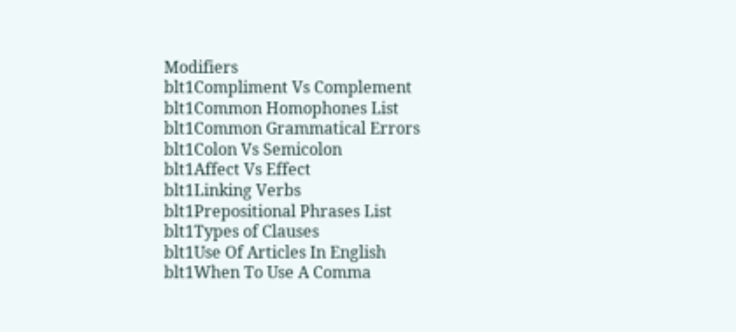Modifiers
blt1Compliment Vs Complement
blt1Common Homophones List
blt1Common Grammatical Errors
blt1Colon Vs Semicolon
blt1Affect Vs Effect
blt1Linking Verbs
blt1Prepositional Phrases List
blt1Types of Clauses
blt1Use Of Articles In English
blt1When To Use A Comma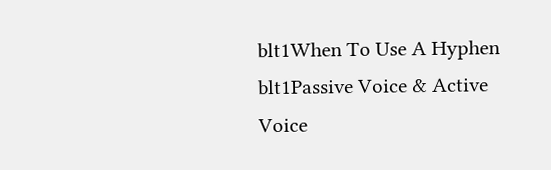blt1When To Use A Hyphen
blt1Passive Voice & Active Voice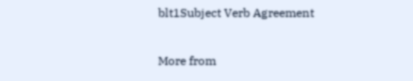blt1Subject Verb Agreement

More from